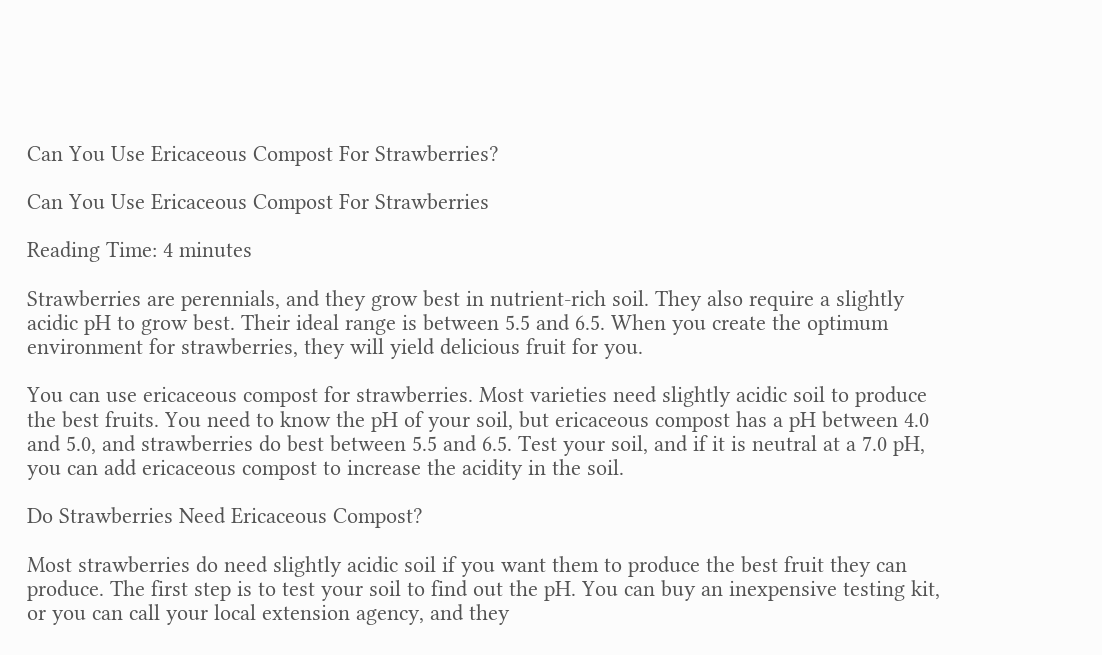Can You Use Ericaceous Compost For Strawberries?

Can You Use Ericaceous Compost For Strawberries

Reading Time: 4 minutes

Strawberries are perennials, and they grow best in nutrient-rich soil. They also require a slightly acidic pH to grow best. Their ideal range is between 5.5 and 6.5. When you create the optimum environment for strawberries, they will yield delicious fruit for you.

You can use ericaceous compost for strawberries. Most varieties need slightly acidic soil to produce the best fruits. You need to know the pH of your soil, but ericaceous compost has a pH between 4.0 and 5.0, and strawberries do best between 5.5 and 6.5. Test your soil, and if it is neutral at a 7.0 pH, you can add ericaceous compost to increase the acidity in the soil.

Do Strawberries Need Ericaceous Compost?

Most strawberries do need slightly acidic soil if you want them to produce the best fruit they can produce. The first step is to test your soil to find out the pH. You can buy an inexpensive testing kit, or you can call your local extension agency, and they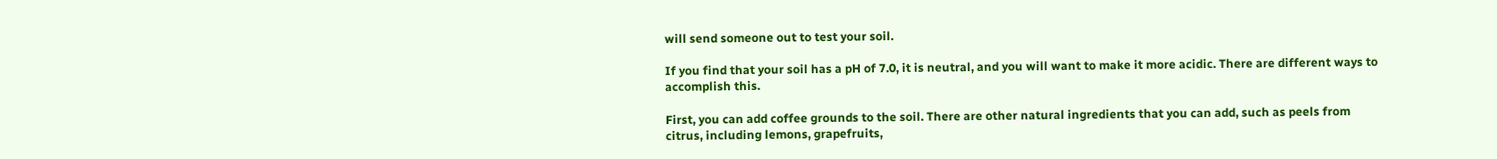will send someone out to test your soil.

If you find that your soil has a pH of 7.0, it is neutral, and you will want to make it more acidic. There are different ways to accomplish this.

First, you can add coffee grounds to the soil. There are other natural ingredients that you can add, such as peels from citrus, including lemons, grapefruits,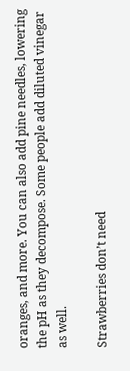oranges, and more. You can also add pine needles, lowering the pH as they decompose. Some people add diluted vinegar as well.

Strawberries don’t need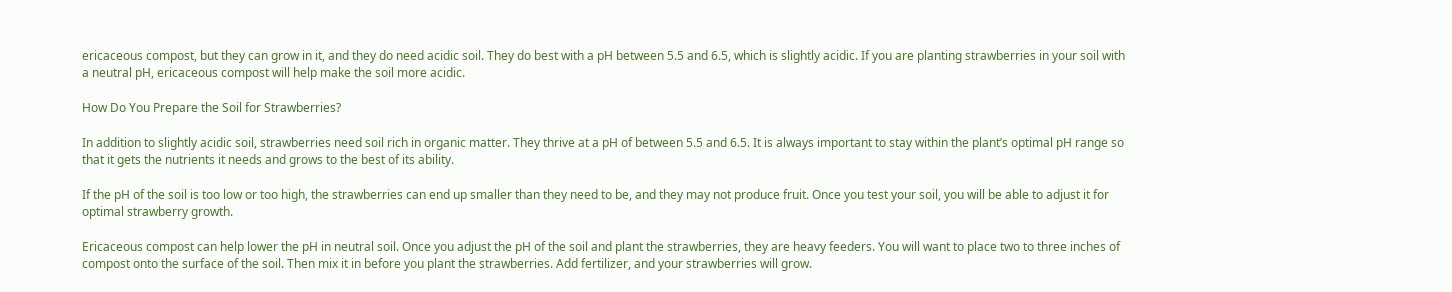ericaceous compost, but they can grow in it, and they do need acidic soil. They do best with a pH between 5.5 and 6.5, which is slightly acidic. If you are planting strawberries in your soil with a neutral pH, ericaceous compost will help make the soil more acidic.

How Do You Prepare the Soil for Strawberries?

In addition to slightly acidic soil, strawberries need soil rich in organic matter. They thrive at a pH of between 5.5 and 6.5. It is always important to stay within the plant’s optimal pH range so that it gets the nutrients it needs and grows to the best of its ability.

If the pH of the soil is too low or too high, the strawberries can end up smaller than they need to be, and they may not produce fruit. Once you test your soil, you will be able to adjust it for optimal strawberry growth.

Ericaceous compost can help lower the pH in neutral soil. Once you adjust the pH of the soil and plant the strawberries, they are heavy feeders. You will want to place two to three inches of compost onto the surface of the soil. Then mix it in before you plant the strawberries. Add fertilizer, and your strawberries will grow.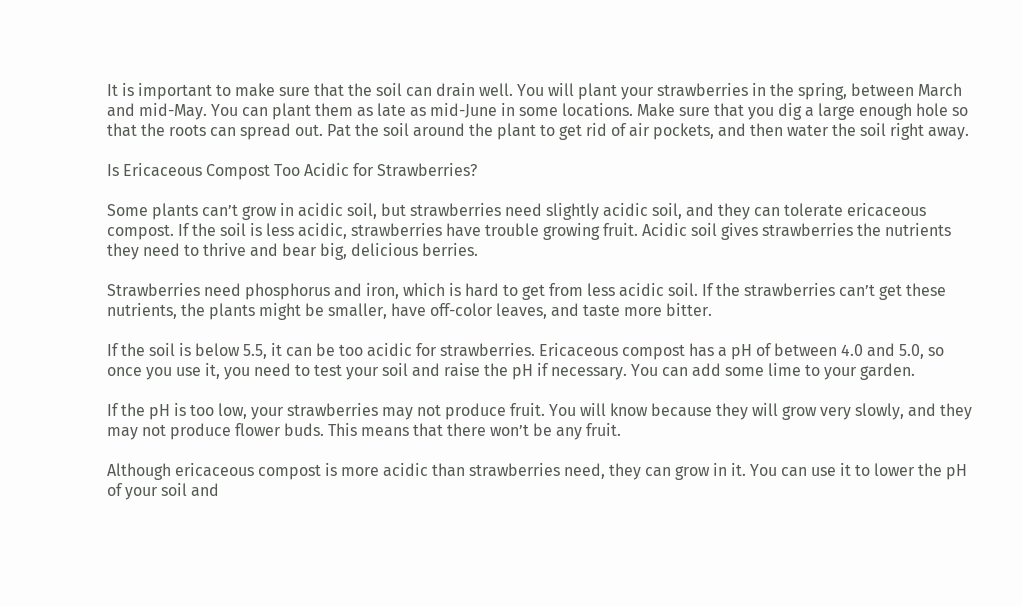It is important to make sure that the soil can drain well. You will plant your strawberries in the spring, between March and mid-May. You can plant them as late as mid-June in some locations. Make sure that you dig a large enough hole so that the roots can spread out. Pat the soil around the plant to get rid of air pockets, and then water the soil right away.

Is Ericaceous Compost Too Acidic for Strawberries?

Some plants can’t grow in acidic soil, but strawberries need slightly acidic soil, and they can tolerate ericaceous compost. If the soil is less acidic, strawberries have trouble growing fruit. Acidic soil gives strawberries the nutrients they need to thrive and bear big, delicious berries.

Strawberries need phosphorus and iron, which is hard to get from less acidic soil. If the strawberries can’t get these nutrients, the plants might be smaller, have off-color leaves, and taste more bitter.

If the soil is below 5.5, it can be too acidic for strawberries. Ericaceous compost has a pH of between 4.0 and 5.0, so once you use it, you need to test your soil and raise the pH if necessary. You can add some lime to your garden.

If the pH is too low, your strawberries may not produce fruit. You will know because they will grow very slowly, and they may not produce flower buds. This means that there won’t be any fruit.

Although ericaceous compost is more acidic than strawberries need, they can grow in it. You can use it to lower the pH of your soil and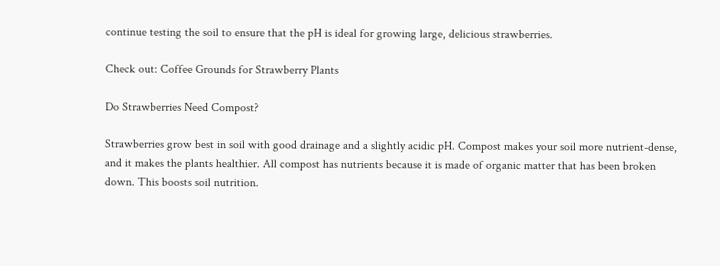continue testing the soil to ensure that the pH is ideal for growing large, delicious strawberries.

Check out: Coffee Grounds for Strawberry Plants

Do Strawberries Need Compost?

Strawberries grow best in soil with good drainage and a slightly acidic pH. Compost makes your soil more nutrient-dense, and it makes the plants healthier. All compost has nutrients because it is made of organic matter that has been broken down. This boosts soil nutrition.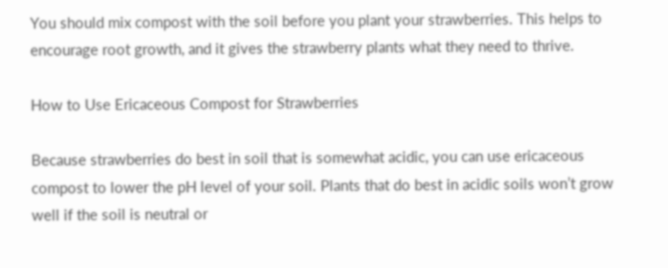You should mix compost with the soil before you plant your strawberries. This helps to encourage root growth, and it gives the strawberry plants what they need to thrive.

How to Use Ericaceous Compost for Strawberries

Because strawberries do best in soil that is somewhat acidic, you can use ericaceous compost to lower the pH level of your soil. Plants that do best in acidic soils won’t grow well if the soil is neutral or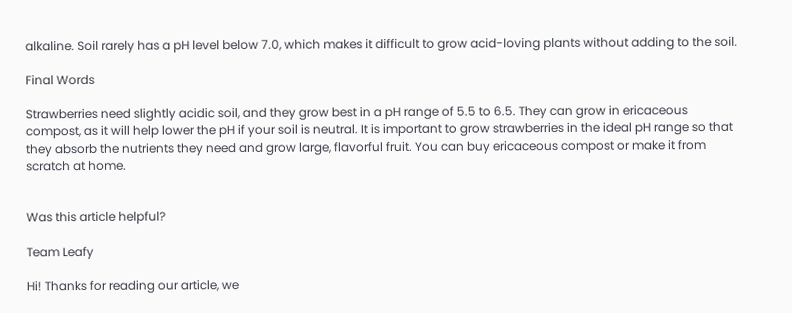alkaline. Soil rarely has a pH level below 7.0, which makes it difficult to grow acid-loving plants without adding to the soil.

Final Words

Strawberries need slightly acidic soil, and they grow best in a pH range of 5.5 to 6.5. They can grow in ericaceous compost, as it will help lower the pH if your soil is neutral. It is important to grow strawberries in the ideal pH range so that they absorb the nutrients they need and grow large, flavorful fruit. You can buy ericaceous compost or make it from scratch at home.


Was this article helpful?

Team Leafy

Hi! Thanks for reading our article, we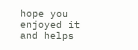hope you enjoyed it and helps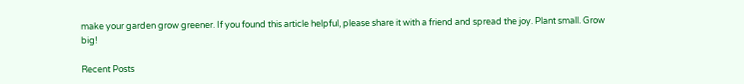make your garden grow greener. If you found this article helpful, please share it with a friend and spread the joy. Plant small. Grow big!

Recent Posts